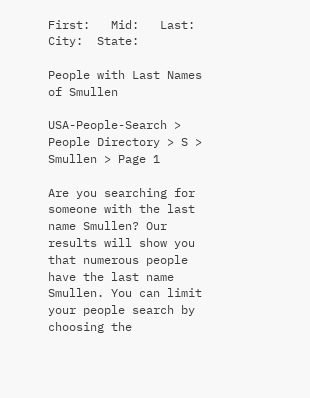First:   Mid:   Last:  City:  State:

People with Last Names of Smullen

USA-People-Search > People Directory > S > Smullen > Page 1

Are you searching for someone with the last name Smullen? Our results will show you that numerous people have the last name Smullen. You can limit your people search by choosing the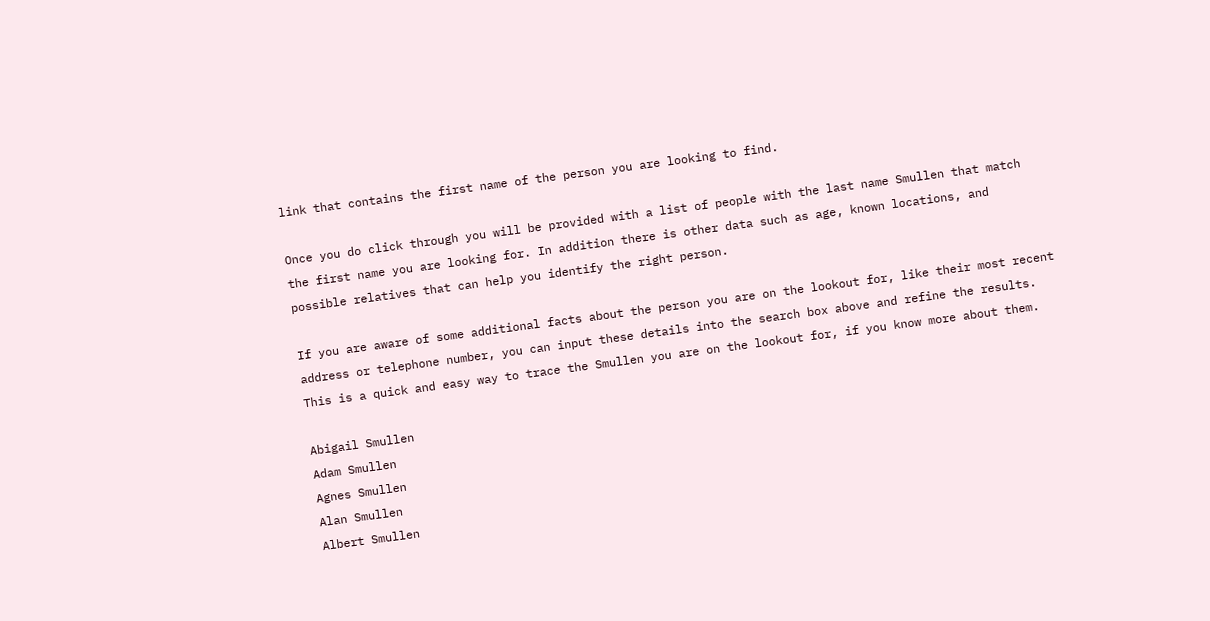link that contains the first name of the person you are looking to find.

Once you do click through you will be provided with a list of people with the last name Smullen that match the first name you are looking for. In addition there is other data such as age, known locations, and possible relatives that can help you identify the right person.

If you are aware of some additional facts about the person you are on the lookout for, like their most recent address or telephone number, you can input these details into the search box above and refine the results. This is a quick and easy way to trace the Smullen you are on the lookout for, if you know more about them.

Abigail Smullen
Adam Smullen
Agnes Smullen
Alan Smullen
Albert Smullen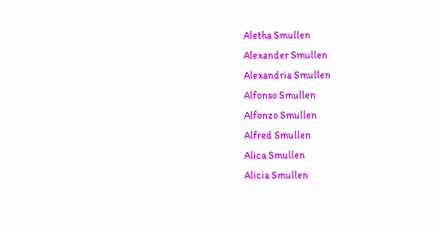Aletha Smullen
Alexander Smullen
Alexandria Smullen
Alfonso Smullen
Alfonzo Smullen
Alfred Smullen
Alica Smullen
Alicia Smullen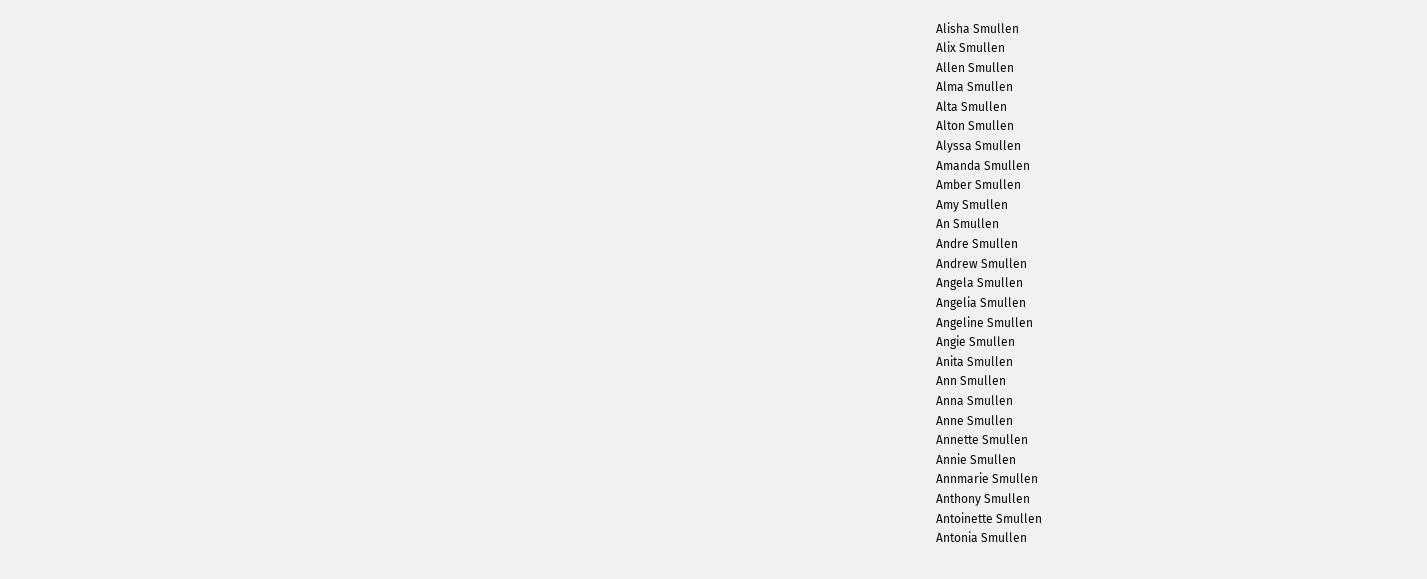Alisha Smullen
Alix Smullen
Allen Smullen
Alma Smullen
Alta Smullen
Alton Smullen
Alyssa Smullen
Amanda Smullen
Amber Smullen
Amy Smullen
An Smullen
Andre Smullen
Andrew Smullen
Angela Smullen
Angelia Smullen
Angeline Smullen
Angie Smullen
Anita Smullen
Ann Smullen
Anna Smullen
Anne Smullen
Annette Smullen
Annie Smullen
Annmarie Smullen
Anthony Smullen
Antoinette Smullen
Antonia Smullen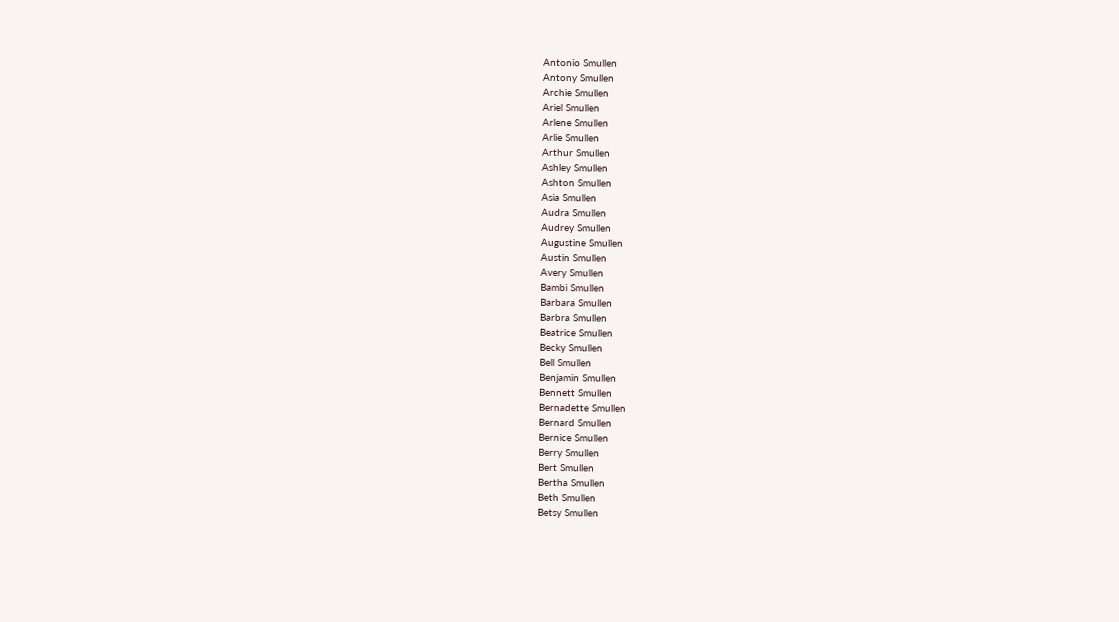Antonio Smullen
Antony Smullen
Archie Smullen
Ariel Smullen
Arlene Smullen
Arlie Smullen
Arthur Smullen
Ashley Smullen
Ashton Smullen
Asia Smullen
Audra Smullen
Audrey Smullen
Augustine Smullen
Austin Smullen
Avery Smullen
Bambi Smullen
Barbara Smullen
Barbra Smullen
Beatrice Smullen
Becky Smullen
Bell Smullen
Benjamin Smullen
Bennett Smullen
Bernadette Smullen
Bernard Smullen
Bernice Smullen
Berry Smullen
Bert Smullen
Bertha Smullen
Beth Smullen
Betsy Smullen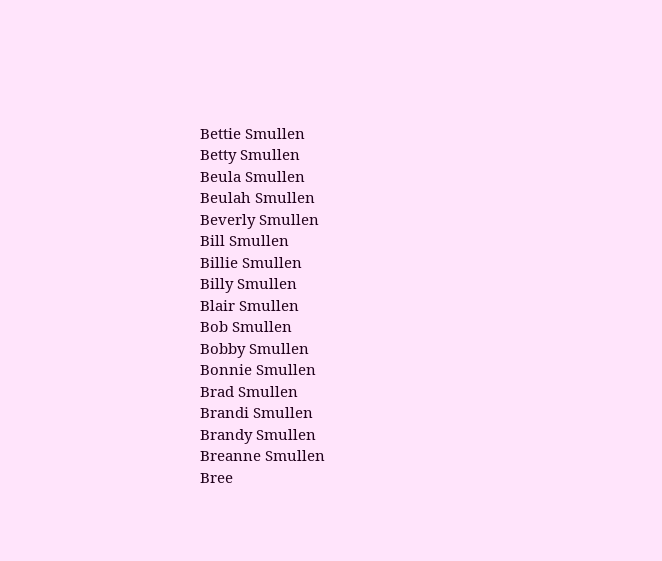Bettie Smullen
Betty Smullen
Beula Smullen
Beulah Smullen
Beverly Smullen
Bill Smullen
Billie Smullen
Billy Smullen
Blair Smullen
Bob Smullen
Bobby Smullen
Bonnie Smullen
Brad Smullen
Brandi Smullen
Brandy Smullen
Breanne Smullen
Bree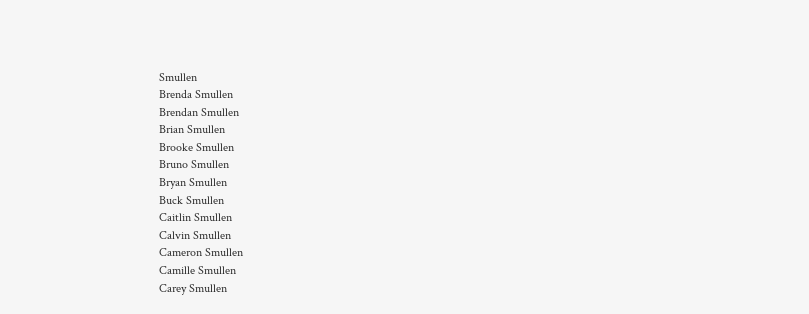Smullen
Brenda Smullen
Brendan Smullen
Brian Smullen
Brooke Smullen
Bruno Smullen
Bryan Smullen
Buck Smullen
Caitlin Smullen
Calvin Smullen
Cameron Smullen
Camille Smullen
Carey Smullen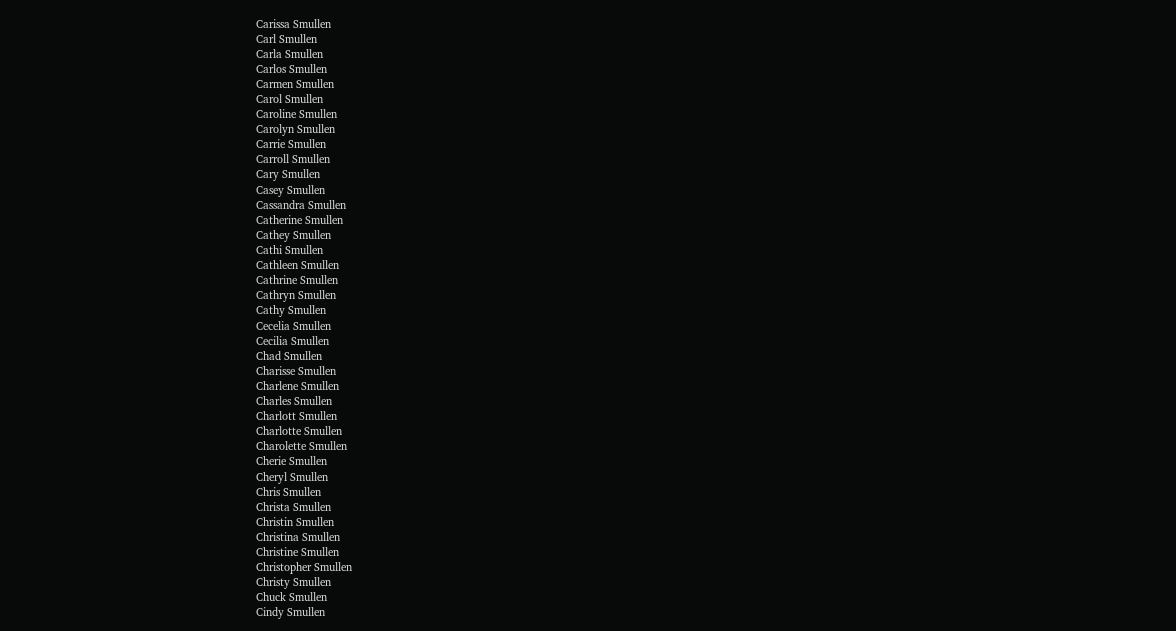Carissa Smullen
Carl Smullen
Carla Smullen
Carlos Smullen
Carmen Smullen
Carol Smullen
Caroline Smullen
Carolyn Smullen
Carrie Smullen
Carroll Smullen
Cary Smullen
Casey Smullen
Cassandra Smullen
Catherine Smullen
Cathey Smullen
Cathi Smullen
Cathleen Smullen
Cathrine Smullen
Cathryn Smullen
Cathy Smullen
Cecelia Smullen
Cecilia Smullen
Chad Smullen
Charisse Smullen
Charlene Smullen
Charles Smullen
Charlott Smullen
Charlotte Smullen
Charolette Smullen
Cherie Smullen
Cheryl Smullen
Chris Smullen
Christa Smullen
Christin Smullen
Christina Smullen
Christine Smullen
Christopher Smullen
Christy Smullen
Chuck Smullen
Cindy Smullen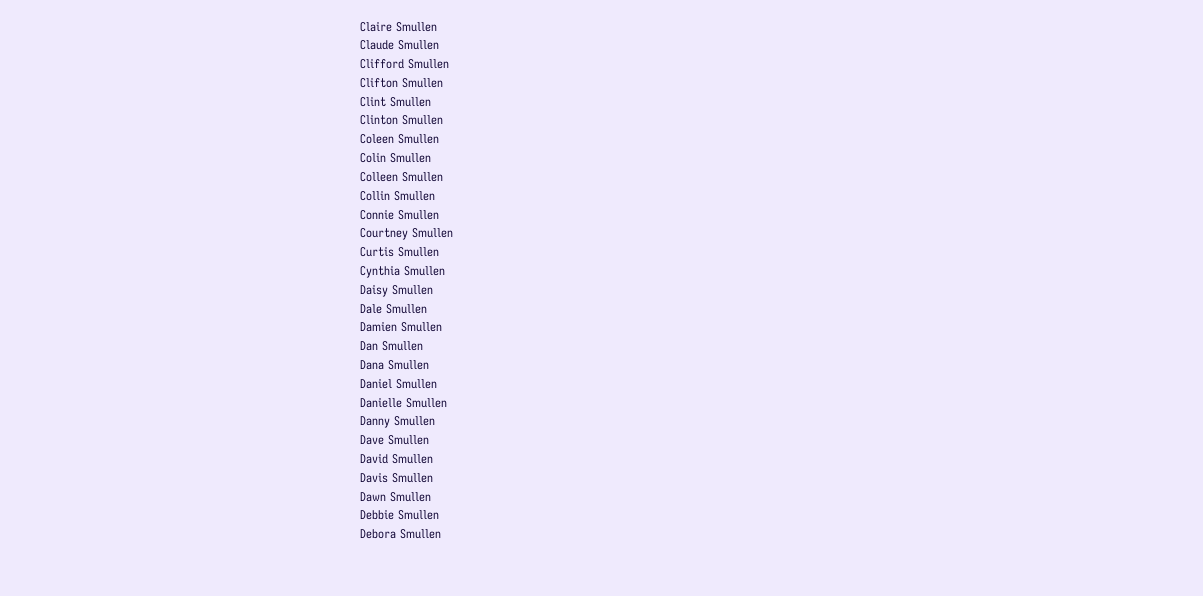Claire Smullen
Claude Smullen
Clifford Smullen
Clifton Smullen
Clint Smullen
Clinton Smullen
Coleen Smullen
Colin Smullen
Colleen Smullen
Collin Smullen
Connie Smullen
Courtney Smullen
Curtis Smullen
Cynthia Smullen
Daisy Smullen
Dale Smullen
Damien Smullen
Dan Smullen
Dana Smullen
Daniel Smullen
Danielle Smullen
Danny Smullen
Dave Smullen
David Smullen
Davis Smullen
Dawn Smullen
Debbie Smullen
Debora Smullen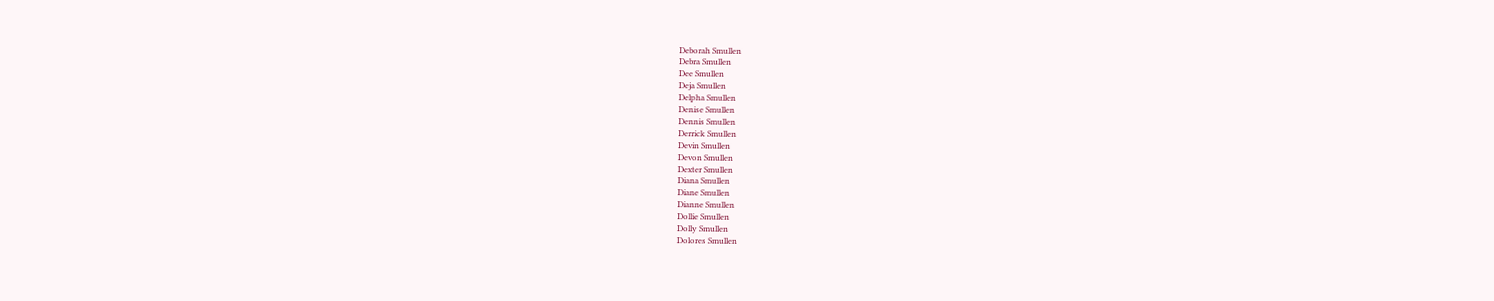Deborah Smullen
Debra Smullen
Dee Smullen
Deja Smullen
Delpha Smullen
Denise Smullen
Dennis Smullen
Derrick Smullen
Devin Smullen
Devon Smullen
Dexter Smullen
Diana Smullen
Diane Smullen
Dianne Smullen
Dollie Smullen
Dolly Smullen
Dolores Smullen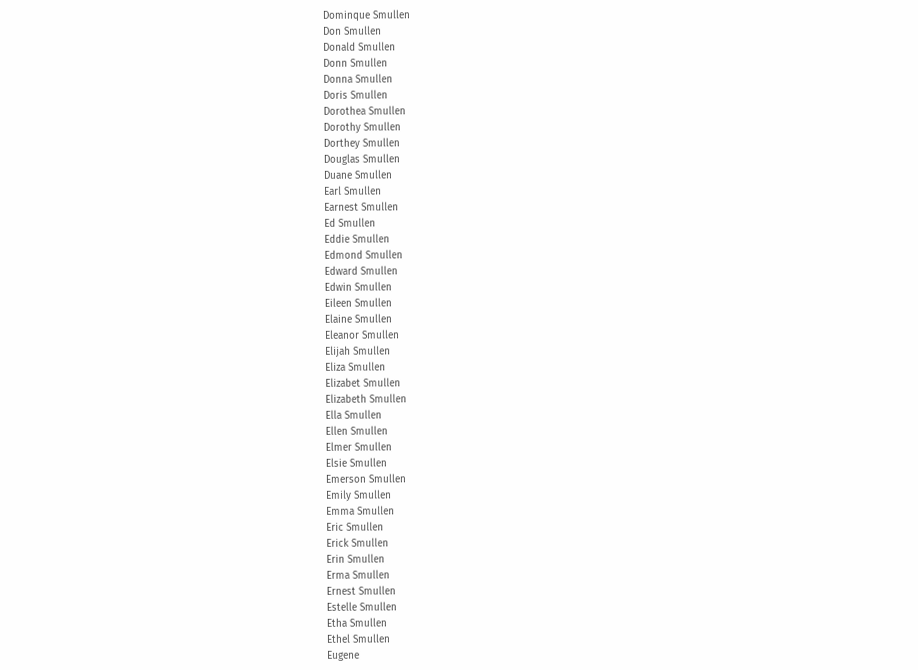Dominque Smullen
Don Smullen
Donald Smullen
Donn Smullen
Donna Smullen
Doris Smullen
Dorothea Smullen
Dorothy Smullen
Dorthey Smullen
Douglas Smullen
Duane Smullen
Earl Smullen
Earnest Smullen
Ed Smullen
Eddie Smullen
Edmond Smullen
Edward Smullen
Edwin Smullen
Eileen Smullen
Elaine Smullen
Eleanor Smullen
Elijah Smullen
Eliza Smullen
Elizabet Smullen
Elizabeth Smullen
Ella Smullen
Ellen Smullen
Elmer Smullen
Elsie Smullen
Emerson Smullen
Emily Smullen
Emma Smullen
Eric Smullen
Erick Smullen
Erin Smullen
Erma Smullen
Ernest Smullen
Estelle Smullen
Etha Smullen
Ethel Smullen
Eugene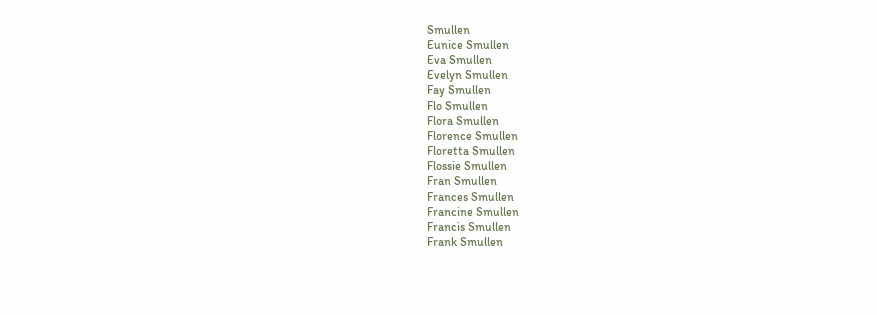Smullen
Eunice Smullen
Eva Smullen
Evelyn Smullen
Fay Smullen
Flo Smullen
Flora Smullen
Florence Smullen
Floretta Smullen
Flossie Smullen
Fran Smullen
Frances Smullen
Francine Smullen
Francis Smullen
Frank Smullen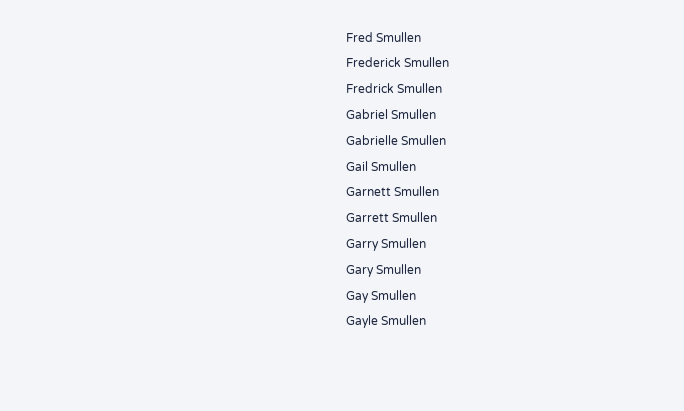Fred Smullen
Frederick Smullen
Fredrick Smullen
Gabriel Smullen
Gabrielle Smullen
Gail Smullen
Garnett Smullen
Garrett Smullen
Garry Smullen
Gary Smullen
Gay Smullen
Gayle Smullen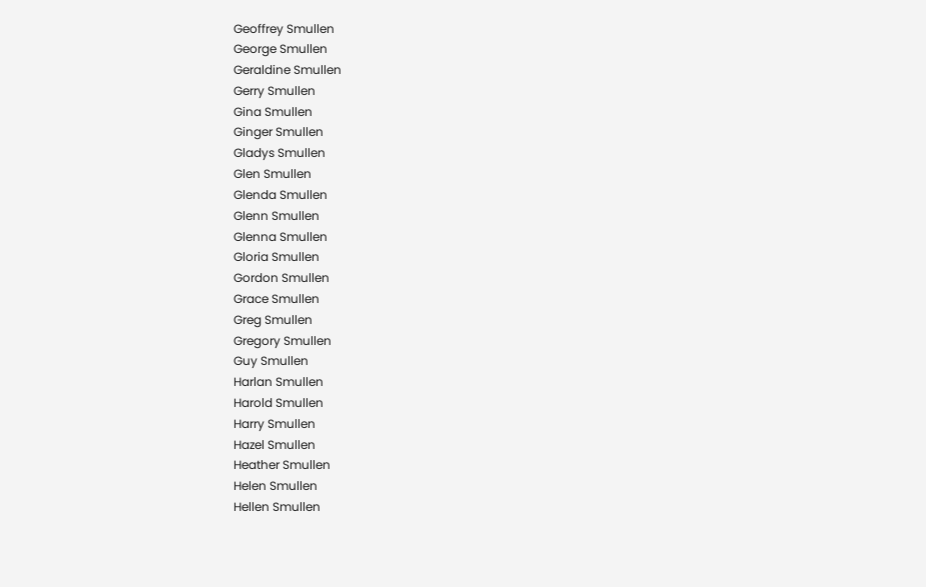Geoffrey Smullen
George Smullen
Geraldine Smullen
Gerry Smullen
Gina Smullen
Ginger Smullen
Gladys Smullen
Glen Smullen
Glenda Smullen
Glenn Smullen
Glenna Smullen
Gloria Smullen
Gordon Smullen
Grace Smullen
Greg Smullen
Gregory Smullen
Guy Smullen
Harlan Smullen
Harold Smullen
Harry Smullen
Hazel Smullen
Heather Smullen
Helen Smullen
Hellen Smullen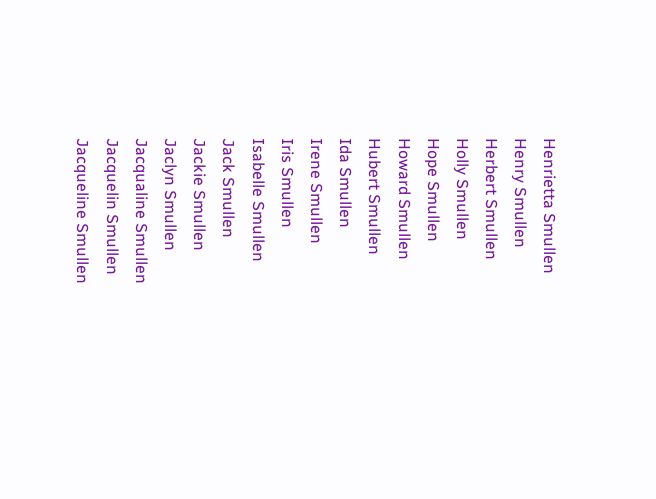Henrietta Smullen
Henry Smullen
Herbert Smullen
Holly Smullen
Hope Smullen
Howard Smullen
Hubert Smullen
Ida Smullen
Irene Smullen
Iris Smullen
Isabelle Smullen
Jack Smullen
Jackie Smullen
Jaclyn Smullen
Jacqualine Smullen
Jacquelin Smullen
Jacqueline Smullen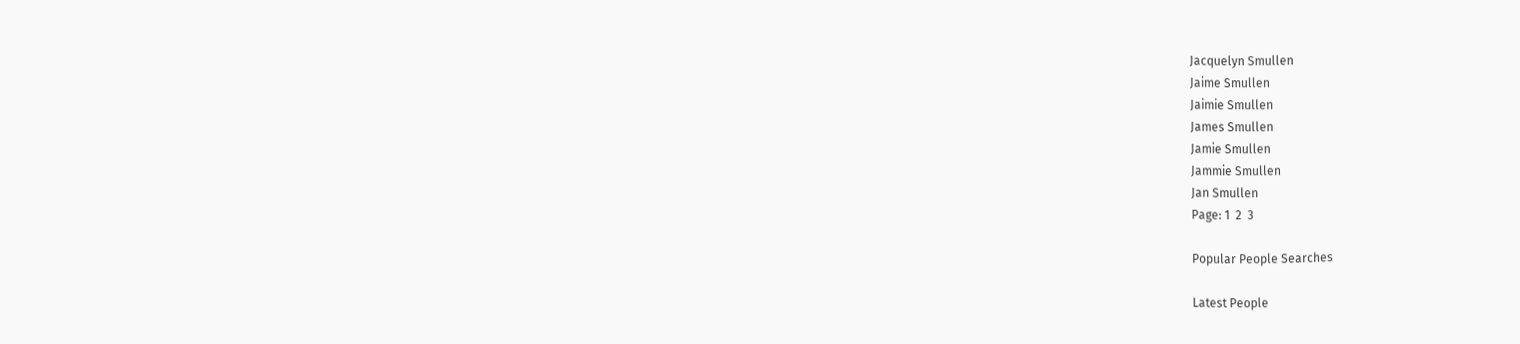Jacquelyn Smullen
Jaime Smullen
Jaimie Smullen
James Smullen
Jamie Smullen
Jammie Smullen
Jan Smullen
Page: 1  2  3

Popular People Searches

Latest People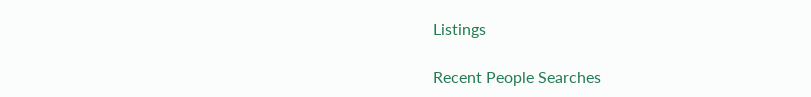Listings

Recent People Searches